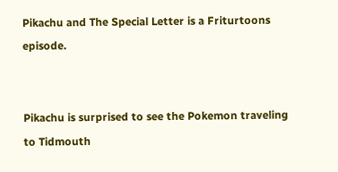Pikachu and The Special Letter is a Friturtoons episode.


Pikachu is surprised to see the Pokemon traveling to Tidmouth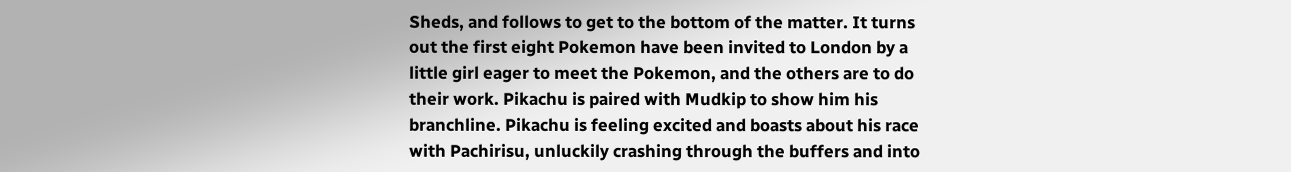Sheds, and follows to get to the bottom of the matter. It turns out the first eight Pokemon have been invited to London by a little girl eager to meet the Pokemon, and the others are to do their work. Pikachu is paired with Mudkip to show him his branchline. Pikachu is feeling excited and boasts about his race with Pachirisu, unluckily crashing through the buffers and into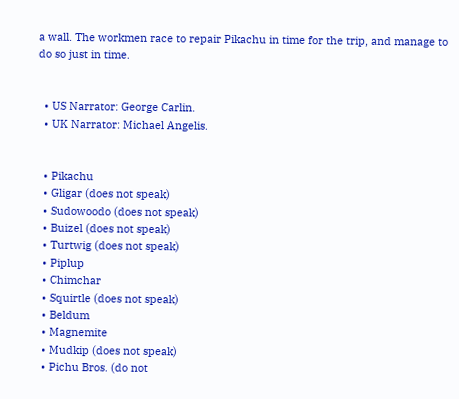a wall. The workmen race to repair Pikachu in time for the trip, and manage to do so just in time.


  • US Narrator: George Carlin.
  • UK Narrator: Michael Angelis.


  • Pikachu
  • Gligar (does not speak)
  • Sudowoodo (does not speak)
  • Buizel (does not speak)
  • Turtwig (does not speak)
  • Piplup
  • Chimchar
  • Squirtle (does not speak)
  • Beldum
  • Magnemite
  • Mudkip (does not speak)
  • Pichu Bros. (do not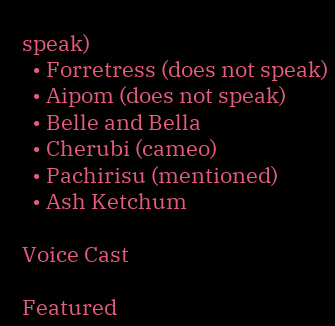speak)
  • Forretress (does not speak)
  • Aipom (does not speak)
  • Belle and Bella
  • Cherubi (cameo)
  • Pachirisu (mentioned)
  • Ash Ketchum

Voice Cast

Featured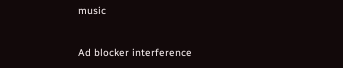music


Ad blocker interference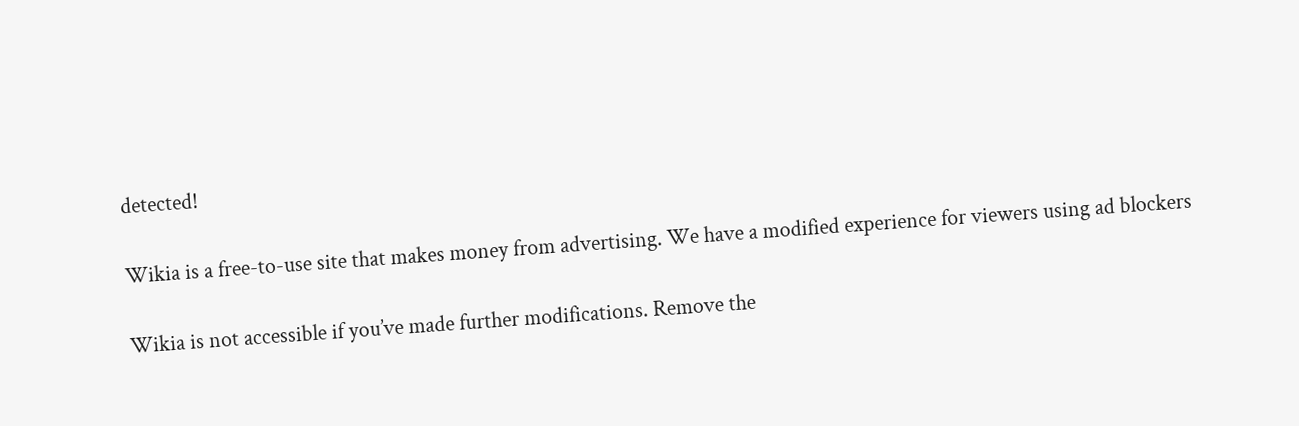detected!

Wikia is a free-to-use site that makes money from advertising. We have a modified experience for viewers using ad blockers

Wikia is not accessible if you’ve made further modifications. Remove the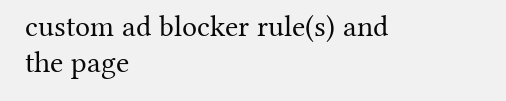custom ad blocker rule(s) and the page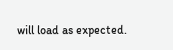will load as expected.